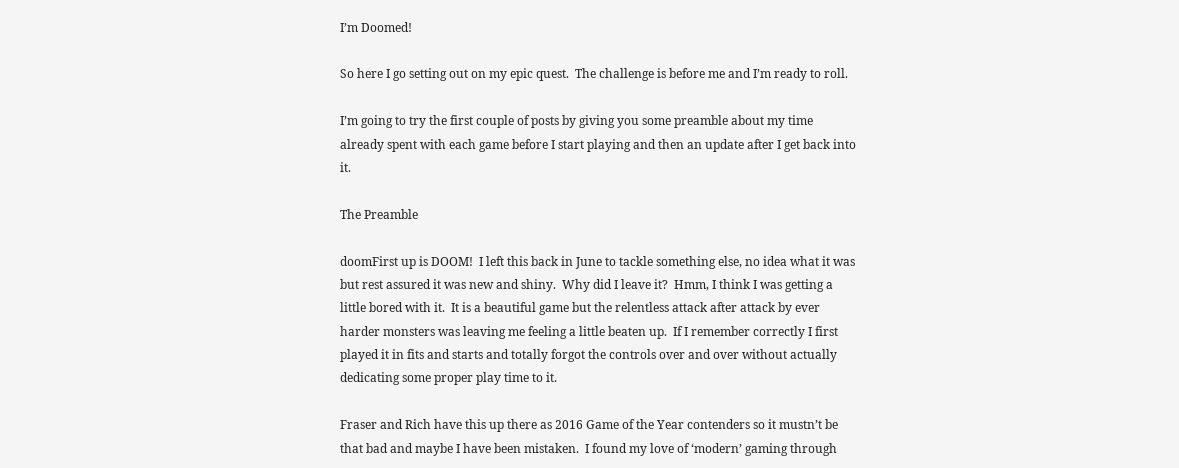I’m Doomed!

So here I go setting out on my epic quest.  The challenge is before me and I’m ready to roll.

I’m going to try the first couple of posts by giving you some preamble about my time already spent with each game before I start playing and then an update after I get back into it.

The Preamble

doomFirst up is DOOM!  I left this back in June to tackle something else, no idea what it was but rest assured it was new and shiny.  Why did I leave it?  Hmm, I think I was getting a little bored with it.  It is a beautiful game but the relentless attack after attack by ever harder monsters was leaving me feeling a little beaten up.  If I remember correctly I first played it in fits and starts and totally forgot the controls over and over without actually dedicating some proper play time to it.

Fraser and Rich have this up there as 2016 Game of the Year contenders so it mustn’t be that bad and maybe I have been mistaken.  I found my love of ‘modern’ gaming through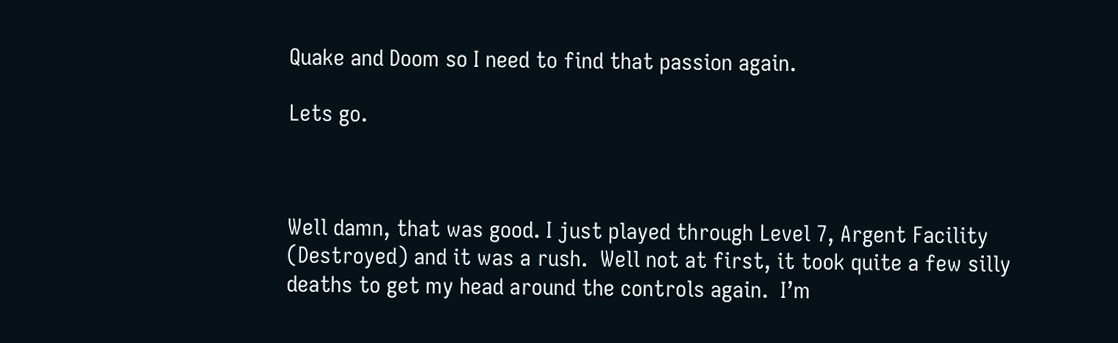Quake and Doom so I need to find that passion again.

Lets go.



Well damn, that was good. I just played through Level 7, Argent Facility (Destroyed) and it was a rush.  Well not at first, it took quite a few silly deaths to get my head around the controls again.  I’m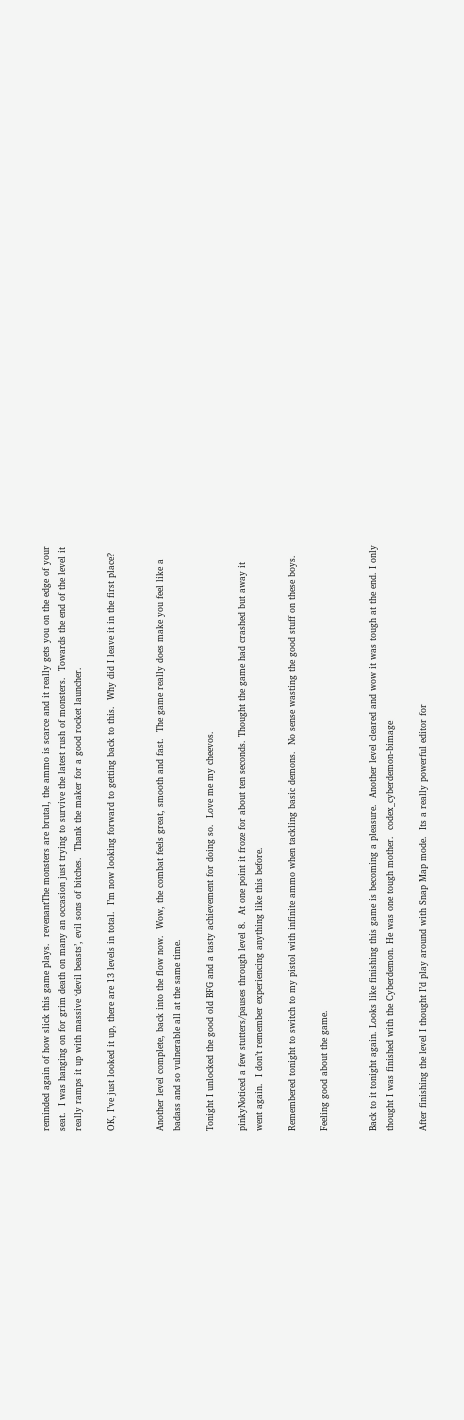reminded again of how slick this game plays.  revenantThe monsters are brutal, the ammo is scarce and it really gets you on the edge of your seat.  I was hanging on for grim death on many an occasion just trying to survive the latest rush of monsters.  Towards the end of the level it really ramps it up with massive ‘devil beasts’, evil sons of bitches.  Thank the maker for a good rocket launcher.

OK, I’ve just looked it up, there are 13 levels in total.  I’m now looking forward to getting back to this.  Why did I leave it in the first place?


Another level complete, back into the flow now.  Wow, the combat feels great, smooth and fast.  The game really does make you feel like a badass and so vulnerable all at the same time.

Tonight I unlocked the good old BFG and a tasty achievement for doing so.  Love me my cheevos.

pinkyNoticed a few stutters/pauses through level 8.  At one point it froze for about ten seconds. Thought the game had crashed but away it went again.  I don’t remember experiencing anything like this before.

Remembered tonight to switch to my pistol with infinite ammo when tackling basic demons.  No sense wasting the good stuff on these boys.

Feeling good about the game.


Back to it tonight again. Looks like finishing this game is becoming a pleasure.  Another level cleared and wow it was tough at the end. I only thought I was finished with the Cyberdemon. He was one tough mother.  codex_cyberdemon-bimage

After finishing the level I thought I’d play around with Snap Map mode.  Its a really powerful editor for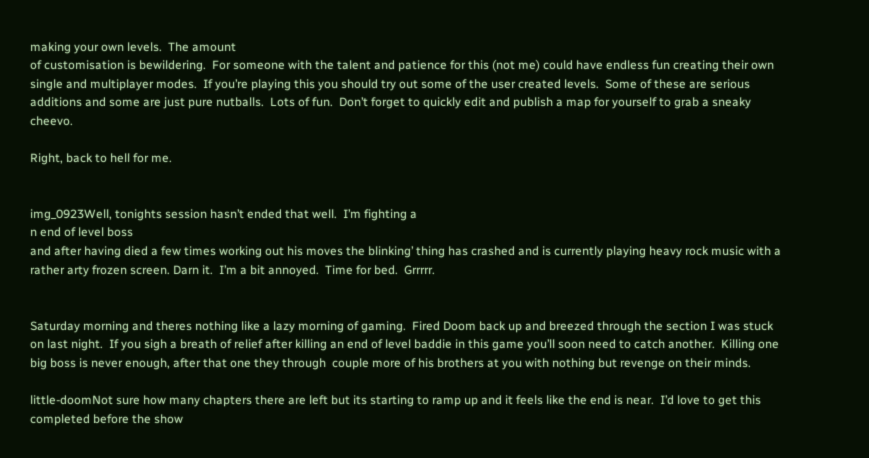making your own levels.  The amount
of customisation is bewildering.  For someone with the talent and patience for this (not me) could have endless fun creating their own single and multiplayer modes.  If you’re playing this you should try out some of the user created levels.  Some of these are serious additions and some are just pure nutballs.  Lots of fun.  Don’t forget to quickly edit and publish a map for yourself to grab a sneaky cheevo.

Right, back to hell for me.


img_0923Well, tonights session hasn’t ended that well.  I’m fighting a
n end of level boss
and after having died a few times working out his moves the blinking’ thing has crashed and is currently playing heavy rock music with a rather arty frozen screen. Darn it.  I’m a bit annoyed.  Time for bed.  Grrrrr.


Saturday morning and theres nothing like a lazy morning of gaming.  Fired Doom back up and breezed through the section I was stuck on last night.  If you sigh a breath of relief after killing an end of level baddie in this game you’ll soon need to catch another.  Killing one big boss is never enough, after that one they through  couple more of his brothers at you with nothing but revenge on their minds.

little-doomNot sure how many chapters there are left but its starting to ramp up and it feels like the end is near.  I’d love to get this completed before the show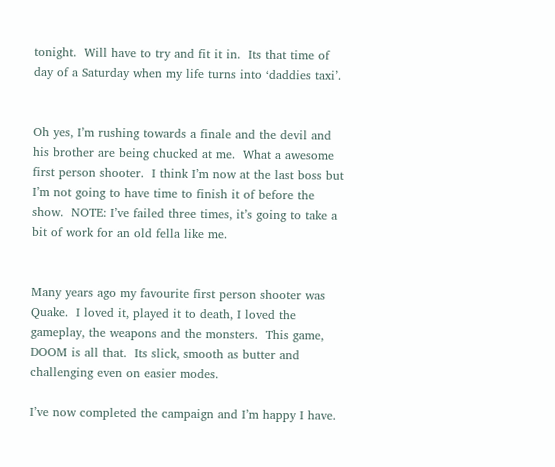tonight.  Will have to try and fit it in.  Its that time of day of a Saturday when my life turns into ‘daddies taxi’.


Oh yes, I’m rushing towards a finale and the devil and his brother are being chucked at me.  What a awesome first person shooter.  I think I’m now at the last boss but I’m not going to have time to finish it of before the show.  NOTE: I’ve failed three times, it’s going to take a bit of work for an old fella like me.


Many years ago my favourite first person shooter was Quake.  I loved it, played it to death, I loved the gameplay, the weapons and the monsters.  This game, DOOM is all that.  Its slick, smooth as butter and challenging even on easier modes.

I’ve now completed the campaign and I’m happy I have.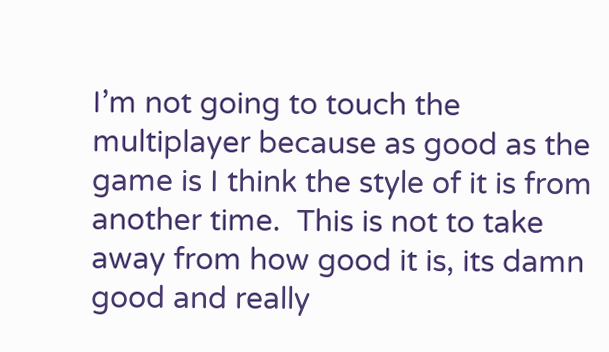I’m not going to touch the multiplayer because as good as the game is I think the style of it is from another time.  This is not to take away from how good it is, its damn good and really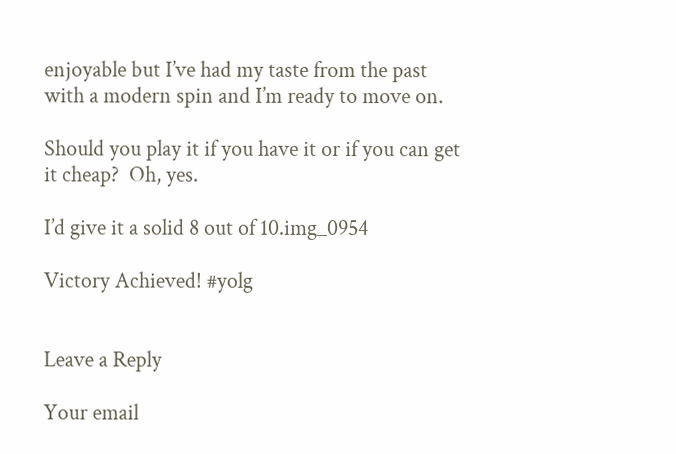enjoyable but I’ve had my taste from the past with a modern spin and I’m ready to move on.

Should you play it if you have it or if you can get it cheap?  Oh, yes.

I’d give it a solid 8 out of 10.img_0954

Victory Achieved! #yolg


Leave a Reply

Your email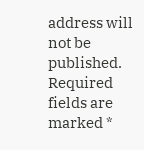address will not be published. Required fields are marked *